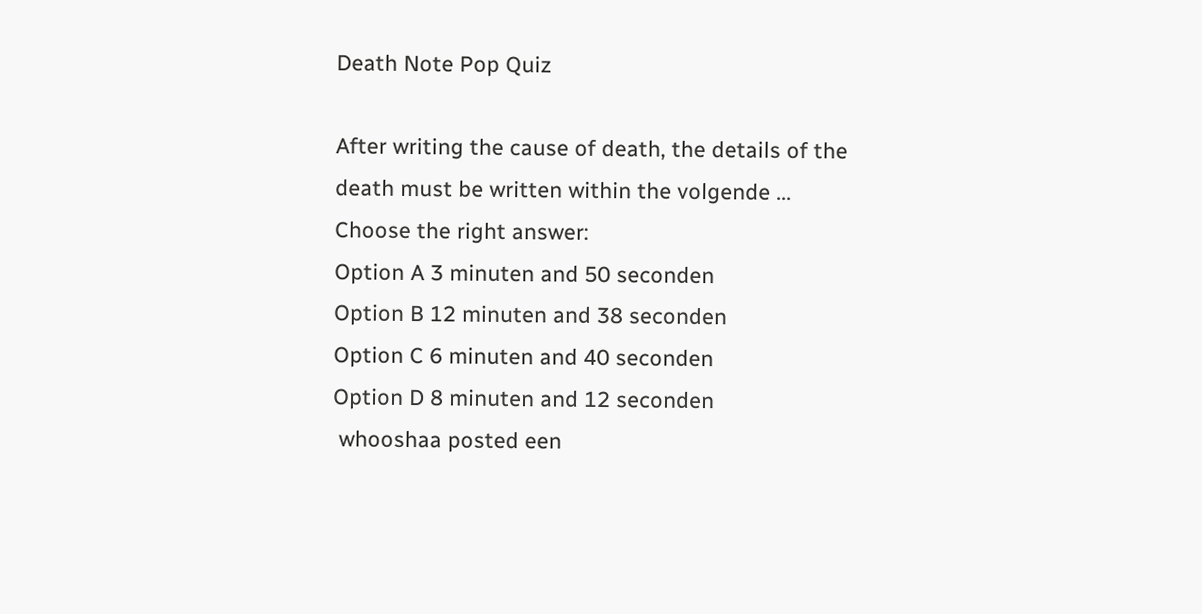Death Note Pop Quiz

After writing the cause of death, the details of the death must be written within the volgende ...
Choose the right answer:
Option A 3 minuten and 50 seconden
Option B 12 minuten and 38 seconden
Option C 6 minuten and 40 seconden
Option D 8 minuten and 12 seconden
 whooshaa posted een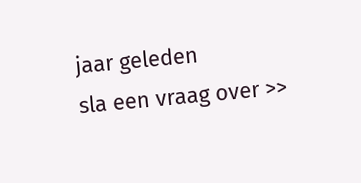jaar geleden
sla een vraag over >>